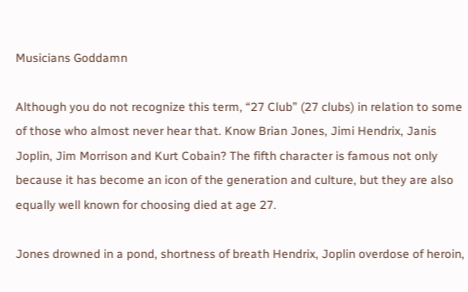Musicians Goddamn

Although you do not recognize this term, “27 Club” (27 clubs) in relation to some of those who almost never hear that. Know Brian Jones, Jimi Hendrix, Janis Joplin, Jim Morrison and Kurt Cobain? The fifth character is famous not only because it has become an icon of the generation and culture, but they are also equally well known for choosing died at age 27.

Jones drowned in a pond, shortness of breath Hendrix, Joplin overdose of heroin,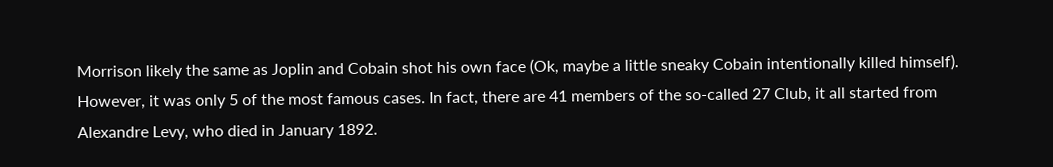Morrison likely the same as Joplin and Cobain shot his own face (Ok, maybe a little sneaky Cobain intentionally killed himself). However, it was only 5 of the most famous cases. In fact, there are 41 members of the so-called 27 Club, it all started from Alexandre Levy, who died in January 1892.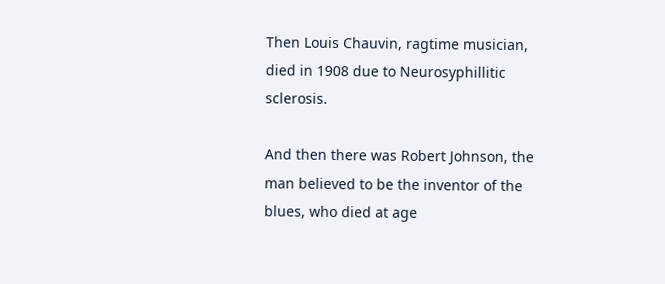Then Louis Chauvin, ragtime musician, died in 1908 due to Neurosyphillitic sclerosis.

And then there was Robert Johnson, the man believed to be the inventor of the blues, who died at age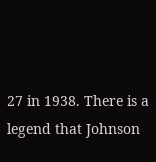27 in 1938. There is a legend that Johnson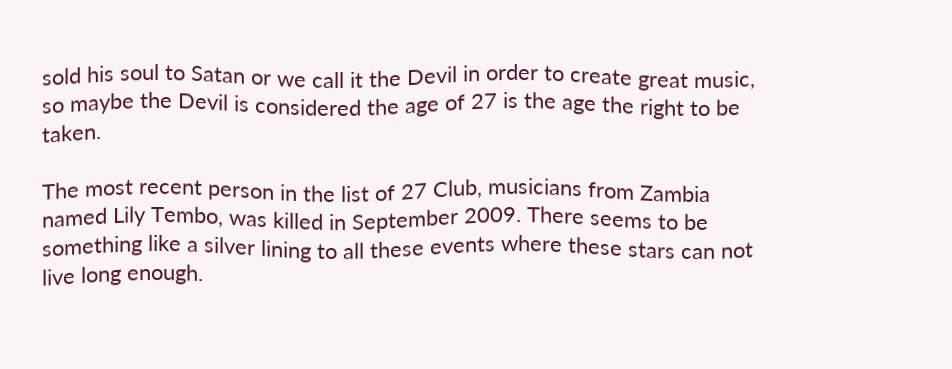sold his soul to Satan or we call it the Devil in order to create great music, so maybe the Devil is considered the age of 27 is the age the right to be taken.

The most recent person in the list of 27 Club, musicians from Zambia named Lily Tembo, was killed in September 2009. There seems to be something like a silver lining to all these events where these stars can not live long enough.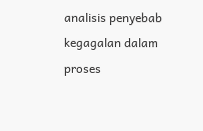analisis penyebab kegagalan dalam proses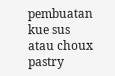pembuatan kue sus atau choux pastry